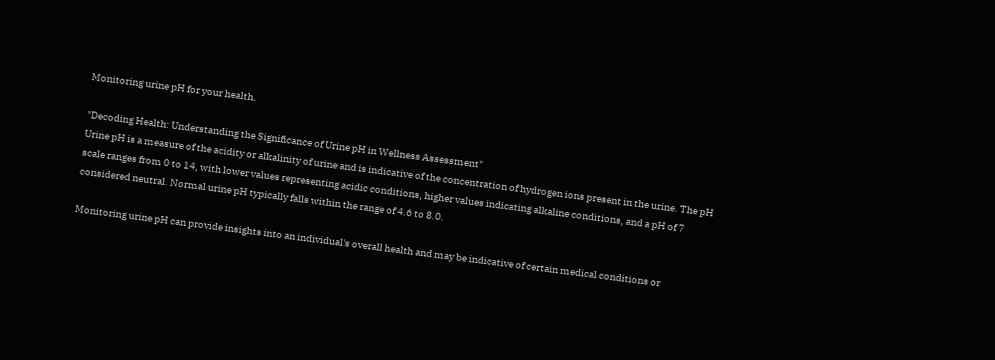Monitoring urine pH for your health.

"Decoding Health: Understanding the Significance of Urine pH in Wellness Assessment"
Urine pH is a measure of the acidity or alkalinity of urine and is indicative of the concentration of hydrogen ions present in the urine. The pH scale ranges from 0 to 14, with lower values representing acidic conditions, higher values indicating alkaline conditions, and a pH of 7 considered neutral. Normal urine pH typically falls within the range of 4.6 to 8.0.

Monitoring urine pH can provide insights into an individual's overall health and may be indicative of certain medical conditions or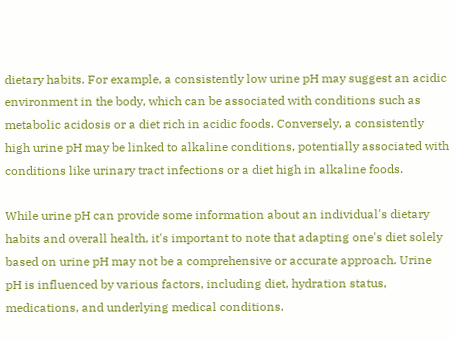dietary habits. For example, a consistently low urine pH may suggest an acidic environment in the body, which can be associated with conditions such as metabolic acidosis or a diet rich in acidic foods. Conversely, a consistently high urine pH may be linked to alkaline conditions, potentially associated with conditions like urinary tract infections or a diet high in alkaline foods.

While urine pH can provide some information about an individual's dietary habits and overall health, it's important to note that adapting one's diet solely based on urine pH may not be a comprehensive or accurate approach. Urine pH is influenced by various factors, including diet, hydration status, medications, and underlying medical conditions.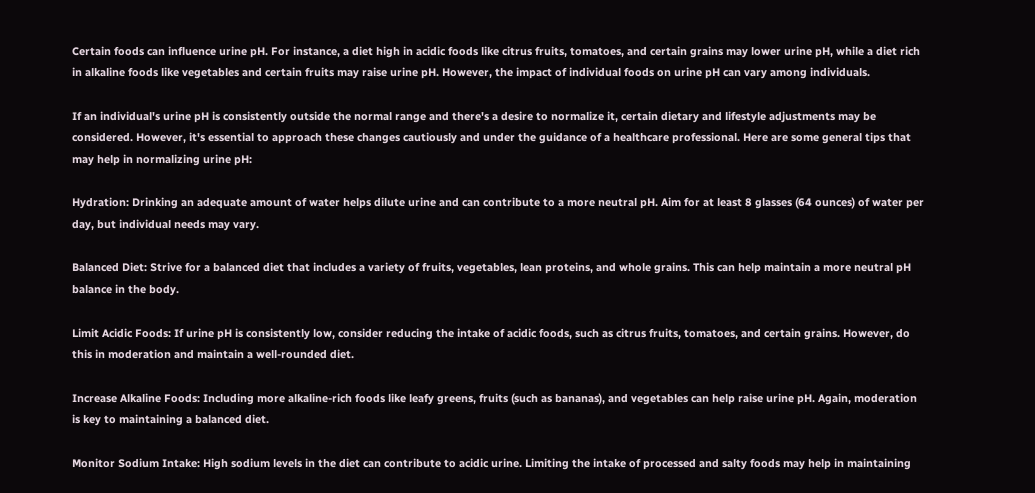Certain foods can influence urine pH. For instance, a diet high in acidic foods like citrus fruits, tomatoes, and certain grains may lower urine pH, while a diet rich in alkaline foods like vegetables and certain fruits may raise urine pH. However, the impact of individual foods on urine pH can vary among individuals.

If an individual's urine pH is consistently outside the normal range and there's a desire to normalize it, certain dietary and lifestyle adjustments may be considered. However, it's essential to approach these changes cautiously and under the guidance of a healthcare professional. Here are some general tips that may help in normalizing urine pH:

Hydration: Drinking an adequate amount of water helps dilute urine and can contribute to a more neutral pH. Aim for at least 8 glasses (64 ounces) of water per day, but individual needs may vary.

Balanced Diet: Strive for a balanced diet that includes a variety of fruits, vegetables, lean proteins, and whole grains. This can help maintain a more neutral pH balance in the body.

Limit Acidic Foods: If urine pH is consistently low, consider reducing the intake of acidic foods, such as citrus fruits, tomatoes, and certain grains. However, do this in moderation and maintain a well-rounded diet.

Increase Alkaline Foods: Including more alkaline-rich foods like leafy greens, fruits (such as bananas), and vegetables can help raise urine pH. Again, moderation is key to maintaining a balanced diet.

Monitor Sodium Intake: High sodium levels in the diet can contribute to acidic urine. Limiting the intake of processed and salty foods may help in maintaining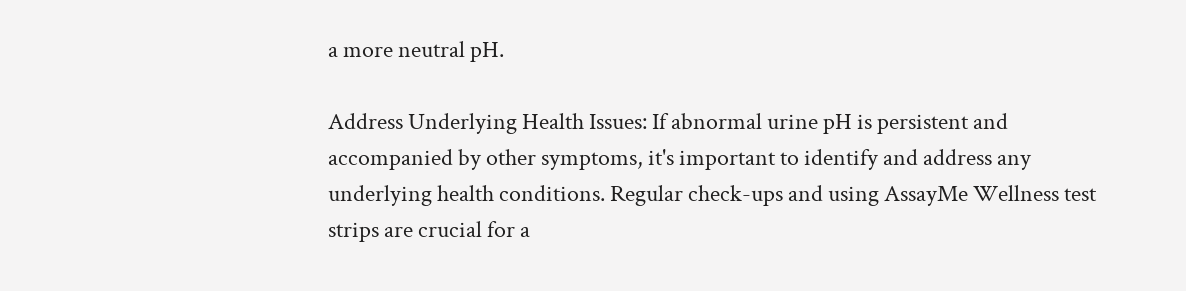a more neutral pH.

Address Underlying Health Issues: If abnormal urine pH is persistent and accompanied by other symptoms, it's important to identify and address any underlying health conditions. Regular check-ups and using AssayMe Wellness test strips are crucial for a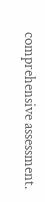comprehensive assessment.